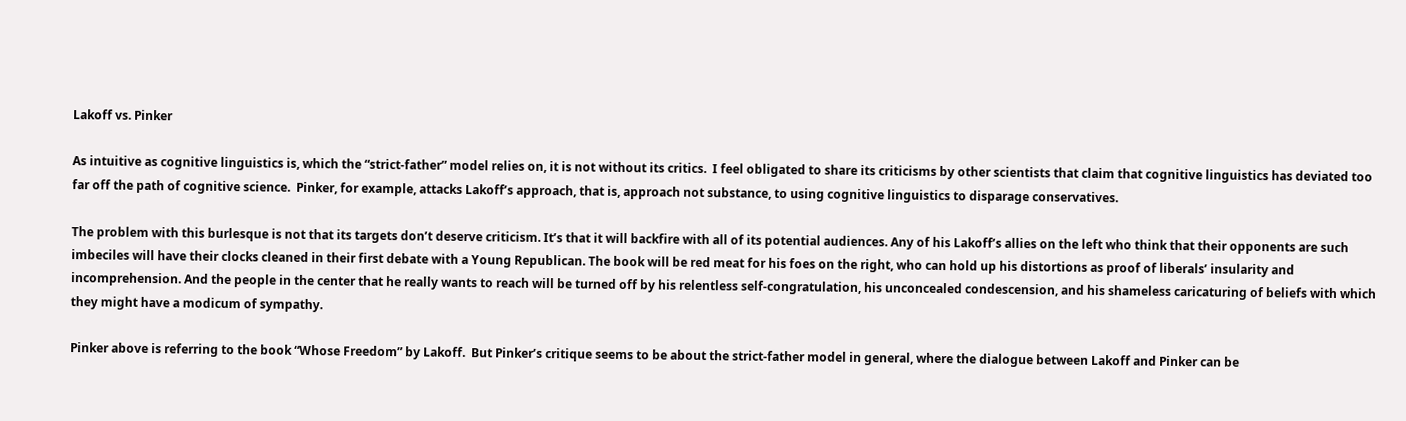Lakoff vs. Pinker

As intuitive as cognitive linguistics is, which the “strict-father” model relies on, it is not without its critics.  I feel obligated to share its criticisms by other scientists that claim that cognitive linguistics has deviated too far off the path of cognitive science.  Pinker, for example, attacks Lakoff’s approach, that is, approach not substance, to using cognitive linguistics to disparage conservatives.

The problem with this burlesque is not that its targets don’t deserve criticism. It’s that it will backfire with all of its potential audiences. Any of his Lakoff’s allies on the left who think that their opponents are such imbeciles will have their clocks cleaned in their first debate with a Young Republican. The book will be red meat for his foes on the right, who can hold up his distortions as proof of liberals’ insularity and incomprehension. And the people in the center that he really wants to reach will be turned off by his relentless self-congratulation, his unconcealed condescension, and his shameless caricaturing of beliefs with which they might have a modicum of sympathy.

Pinker above is referring to the book “Whose Freedom” by Lakoff.  But Pinker’s critique seems to be about the strict-father model in general, where the dialogue between Lakoff and Pinker can be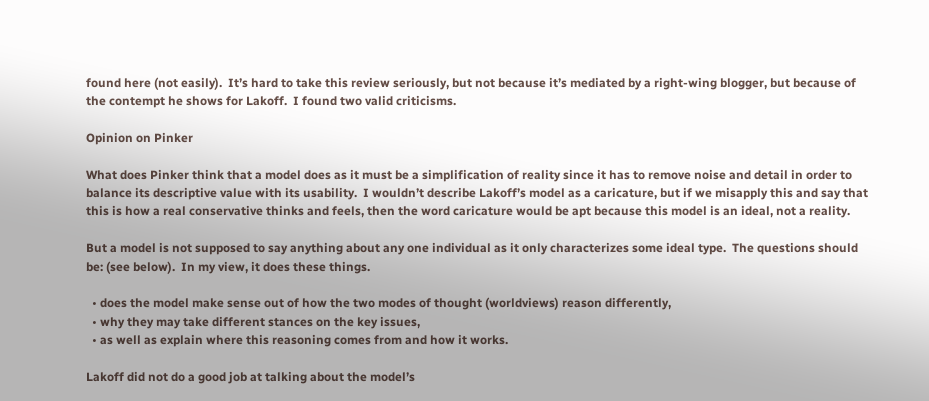found here (not easily).  It’s hard to take this review seriously, but not because it’s mediated by a right-wing blogger, but because of the contempt he shows for Lakoff.  I found two valid criticisms.

Opinion on Pinker

What does Pinker think that a model does as it must be a simplification of reality since it has to remove noise and detail in order to balance its descriptive value with its usability.  I wouldn’t describe Lakoff’s model as a caricature, but if we misapply this and say that this is how a real conservative thinks and feels, then the word caricature would be apt because this model is an ideal, not a reality.

But a model is not supposed to say anything about any one individual as it only characterizes some ideal type.  The questions should be: (see below).  In my view, it does these things.

  • does the model make sense out of how the two modes of thought (worldviews) reason differently,
  • why they may take different stances on the key issues,
  • as well as explain where this reasoning comes from and how it works.

Lakoff did not do a good job at talking about the model’s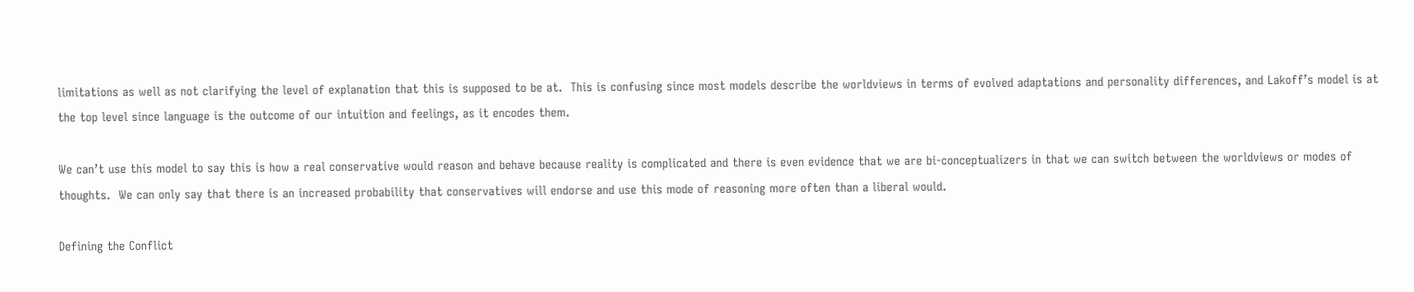limitations as well as not clarifying the level of explanation that this is supposed to be at.  This is confusing since most models describe the worldviews in terms of evolved adaptations and personality differences, and Lakoff’s model is at the top level since language is the outcome of our intuition and feelings, as it encodes them.

We can’t use this model to say this is how a real conservative would reason and behave because reality is complicated and there is even evidence that we are bi-conceptualizers in that we can switch between the worldviews or modes of thoughts.  We can only say that there is an increased probability that conservatives will endorse and use this mode of reasoning more often than a liberal would.

Defining the Conflict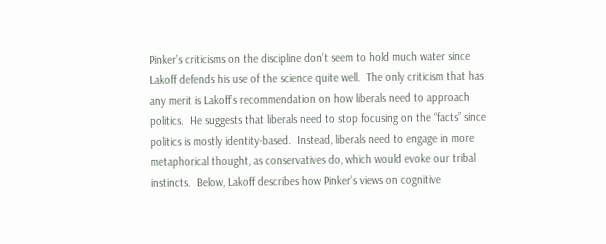Pinker’s criticisms on the discipline don’t seem to hold much water since Lakoff defends his use of the science quite well.  The only criticism that has any merit is Lakoff’s recommendation on how liberals need to approach politics.  He suggests that liberals need to stop focusing on the “facts” since politics is mostly identity-based.  Instead, liberals need to engage in more metaphorical thought, as conservatives do, which would evoke our tribal instincts.  Below, Lakoff describes how Pinker’s views on cognitive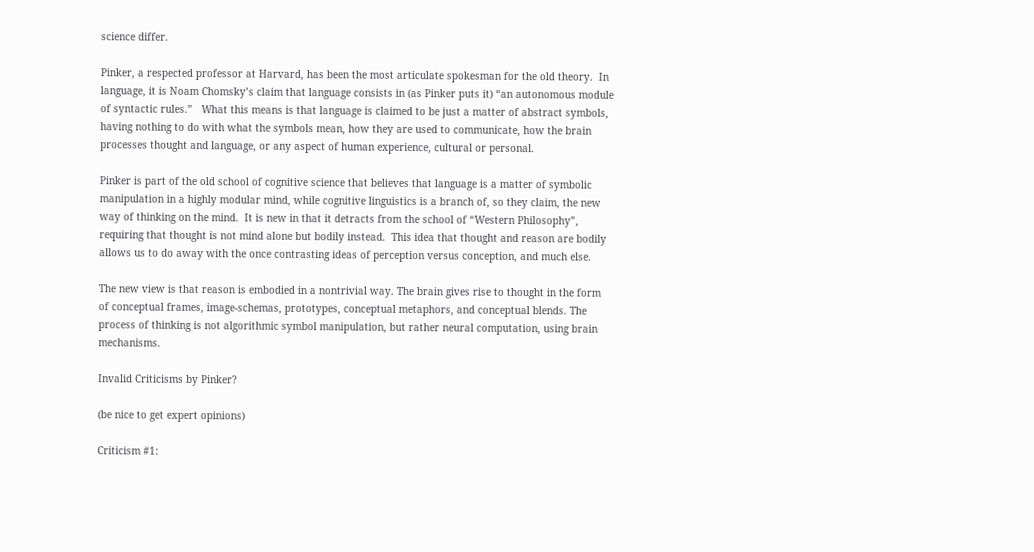science differ.

Pinker, a respected professor at Harvard, has been the most articulate spokesman for the old theory.  In language, it is Noam Chomsky’s claim that language consists in (as Pinker puts it) “an autonomous module of syntactic rules.”   What this means is that language is claimed to be just a matter of abstract symbols, having nothing to do with what the symbols mean, how they are used to communicate, how the brain processes thought and language, or any aspect of human experience, cultural or personal.

Pinker is part of the old school of cognitive science that believes that language is a matter of symbolic manipulation in a highly modular mind, while cognitive linguistics is a branch of, so they claim, the new way of thinking on the mind.  It is new in that it detracts from the school of “Western Philosophy”, requiring that thought is not mind alone but bodily instead.  This idea that thought and reason are bodily allows us to do away with the once contrasting ideas of perception versus conception, and much else.

The new view is that reason is embodied in a nontrivial way. The brain gives rise to thought in the form of conceptual frames, image-schemas, prototypes, conceptual metaphors, and conceptual blends. The process of thinking is not algorithmic symbol manipulation, but rather neural computation, using brain mechanisms.

Invalid Criticisms by Pinker?

(be nice to get expert opinions)

Criticism #1: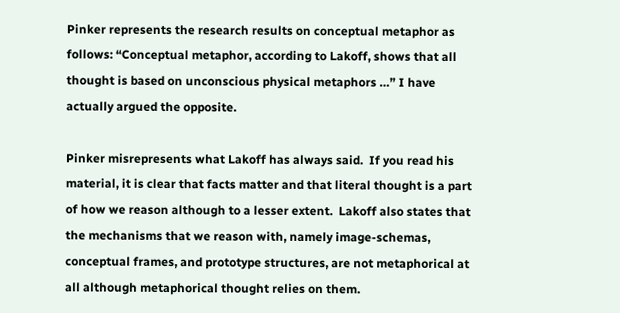Pinker represents the research results on conceptual metaphor as follows: “Conceptual metaphor, according to Lakoff, shows that all thought is based on unconscious physical metaphors …” I have actually argued the opposite.

Pinker misrepresents what Lakoff has always said.  If you read his material, it is clear that facts matter and that literal thought is a part of how we reason although to a lesser extent.  Lakoff also states that the mechanisms that we reason with, namely image-schemas, conceptual frames, and prototype structures, are not metaphorical at all although metaphorical thought relies on them.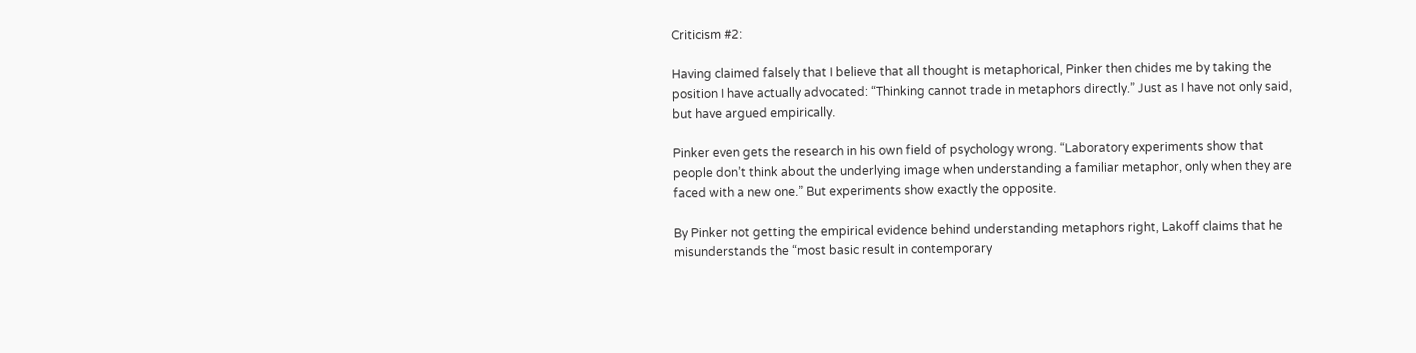Criticism #2:

Having claimed falsely that I believe that all thought is metaphorical, Pinker then chides me by taking the position I have actually advocated: “Thinking cannot trade in metaphors directly.” Just as I have not only said, but have argued empirically.

Pinker even gets the research in his own field of psychology wrong. “Laboratory experiments show that people don’t think about the underlying image when understanding a familiar metaphor, only when they are faced with a new one.” But experiments show exactly the opposite.

By Pinker not getting the empirical evidence behind understanding metaphors right, Lakoff claims that he misunderstands the “most basic result in contemporary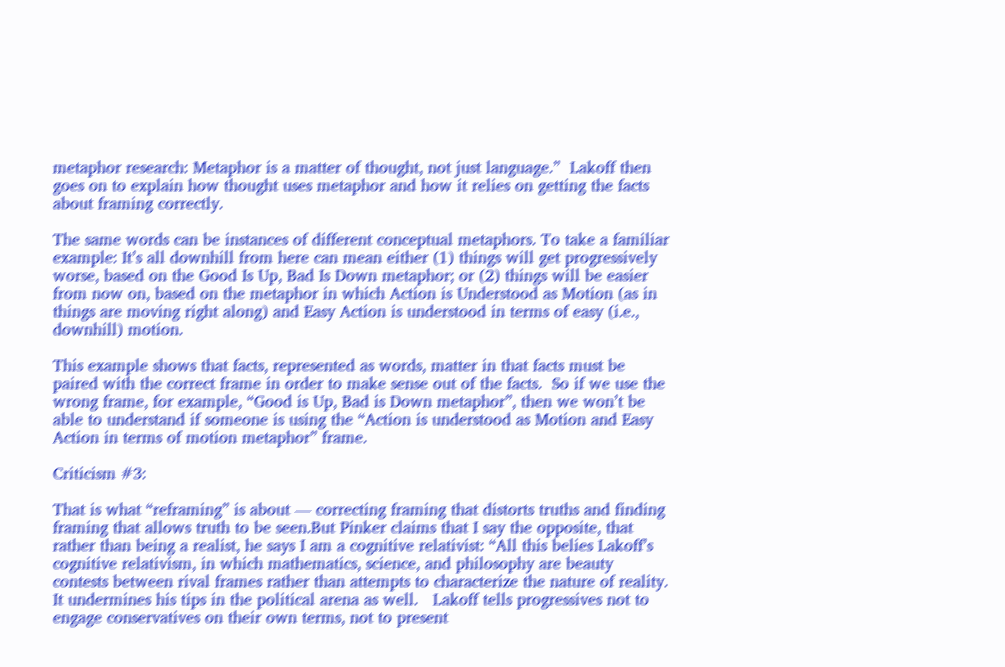metaphor research: Metaphor is a matter of thought, not just language.”  Lakoff then goes on to explain how thought uses metaphor and how it relies on getting the facts about framing correctly.

The same words can be instances of different conceptual metaphors. To take a familiar example: It’s all downhill from here can mean either (1) things will get progressively worse, based on the Good Is Up, Bad Is Down metaphor; or (2) things will be easier from now on, based on the metaphor in which Action is Understood as Motion (as in things are moving right along) and Easy Action is understood in terms of easy (i.e., downhill) motion.

This example shows that facts, represented as words, matter in that facts must be paired with the correct frame in order to make sense out of the facts.  So if we use the wrong frame, for example, “Good is Up, Bad is Down metaphor”, then we won’t be able to understand if someone is using the “Action is understood as Motion and Easy Action in terms of motion metaphor” frame.

Criticism #3:

That is what “reframing” is about — correcting framing that distorts truths and finding framing that allows truth to be seen.But Pinker claims that I say the opposite, that rather than being a realist, he says I am a cognitive relativist: “All this belies Lakoff’s cognitive relativism, in which mathematics, science, and philosophy are beauty contests between rival frames rather than attempts to characterize the nature of reality. It undermines his tips in the political arena as well.   Lakoff tells progressives not to engage conservatives on their own terms, not to present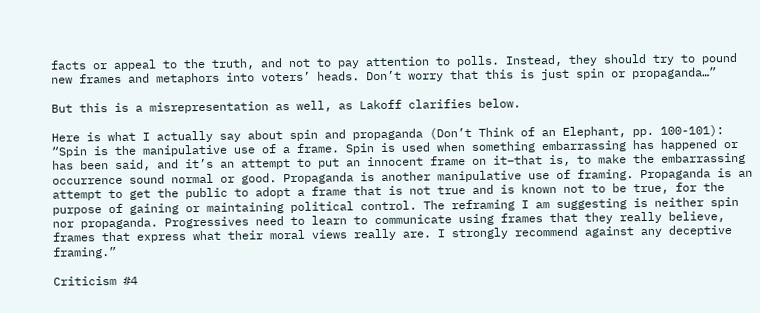facts or appeal to the truth, and not to pay attention to polls. Instead, they should try to pound new frames and metaphors into voters’ heads. Don’t worry that this is just spin or propaganda…”

But this is a misrepresentation as well, as Lakoff clarifies below.

Here is what I actually say about spin and propaganda (Don’t Think of an Elephant, pp. 100-101): “Spin is the manipulative use of a frame. Spin is used when something embarrassing has happened or has been said, and it’s an attempt to put an innocent frame on it–that is, to make the embarrassing occurrence sound normal or good. Propaganda is another manipulative use of framing. Propaganda is an attempt to get the public to adopt a frame that is not true and is known not to be true, for the purpose of gaining or maintaining political control. The reframing I am suggesting is neither spin nor propaganda. Progressives need to learn to communicate using frames that they really believe, frames that express what their moral views really are. I strongly recommend against any deceptive framing.”

Criticism #4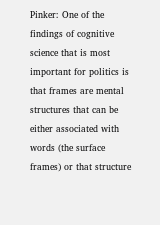Pinker: One of the findings of cognitive science that is most important for politics is that frames are mental structures that can be either associated with words (the surface frames) or that structure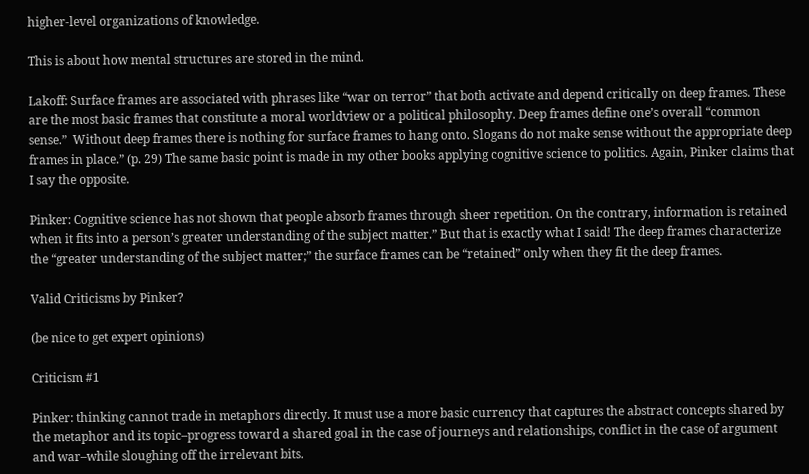higher-level organizations of knowledge.

This is about how mental structures are stored in the mind.

Lakoff: Surface frames are associated with phrases like “war on terror” that both activate and depend critically on deep frames. These are the most basic frames that constitute a moral worldview or a political philosophy. Deep frames define one’s overall “common sense.”  Without deep frames there is nothing for surface frames to hang onto. Slogans do not make sense without the appropriate deep frames in place.” (p. 29) The same basic point is made in my other books applying cognitive science to politics. Again, Pinker claims that I say the opposite.

Pinker: Cognitive science has not shown that people absorb frames through sheer repetition. On the contrary, information is retained when it fits into a person’s greater understanding of the subject matter.” But that is exactly what I said! The deep frames characterize the “greater understanding of the subject matter;” the surface frames can be “retained” only when they fit the deep frames.

Valid Criticisms by Pinker?

(be nice to get expert opinions)

Criticism #1

Pinker: thinking cannot trade in metaphors directly. It must use a more basic currency that captures the abstract concepts shared by the metaphor and its topic–progress toward a shared goal in the case of journeys and relationships, conflict in the case of argument and war–while sloughing off the irrelevant bits.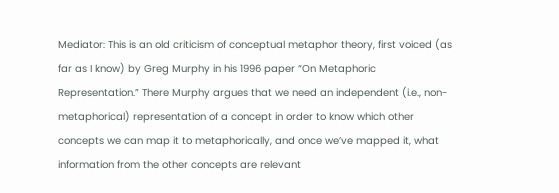Mediator: This is an old criticism of conceptual metaphor theory, first voiced (as far as I know) by Greg Murphy in his 1996 paper “On Metaphoric Representation.” There Murphy argues that we need an independent (i.e., non-metaphorical) representation of a concept in order to know which other concepts we can map it to metaphorically, and once we’ve mapped it, what information from the other concepts are relevant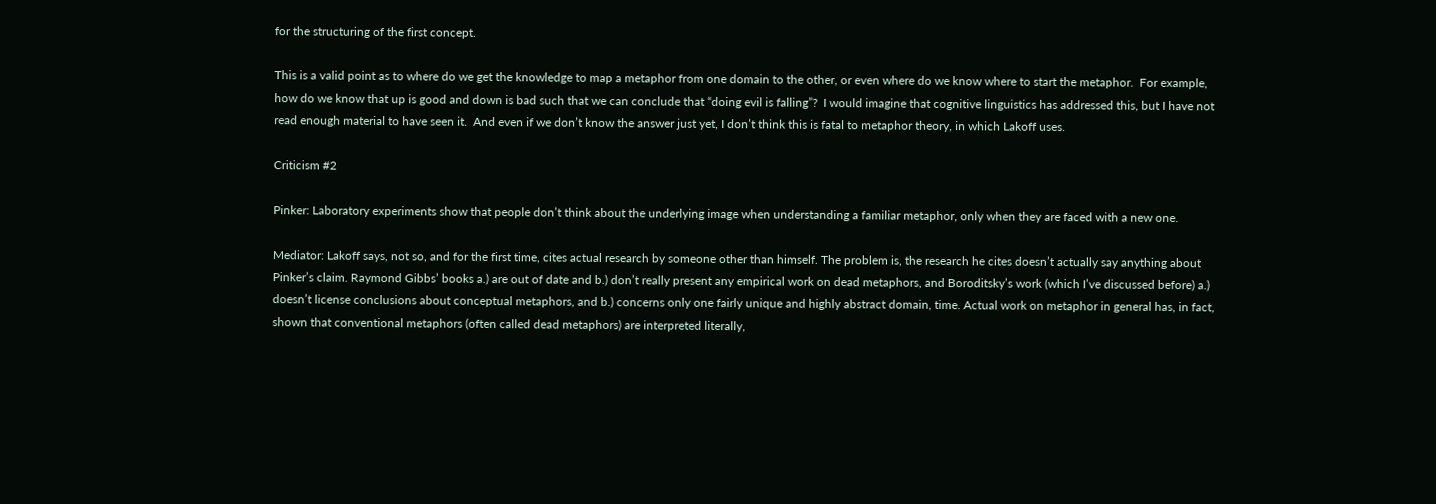for the structuring of the first concept.

This is a valid point as to where do we get the knowledge to map a metaphor from one domain to the other, or even where do we know where to start the metaphor.  For example, how do we know that up is good and down is bad such that we can conclude that “doing evil is falling”?  I would imagine that cognitive linguistics has addressed this, but I have not read enough material to have seen it.  And even if we don’t know the answer just yet, I don’t think this is fatal to metaphor theory, in which Lakoff uses.

Criticism #2

Pinker: Laboratory experiments show that people don’t think about the underlying image when understanding a familiar metaphor, only when they are faced with a new one.

Mediator: Lakoff says, not so, and for the first time, cites actual research by someone other than himself. The problem is, the research he cites doesn’t actually say anything about Pinker’s claim. Raymond Gibbs’ books a.) are out of date and b.) don’t really present any empirical work on dead metaphors, and Boroditsky’s work (which I’ve discussed before) a.) doesn’t license conclusions about conceptual metaphors, and b.) concerns only one fairly unique and highly abstract domain, time. Actual work on metaphor in general has, in fact, shown that conventional metaphors (often called dead metaphors) are interpreted literally,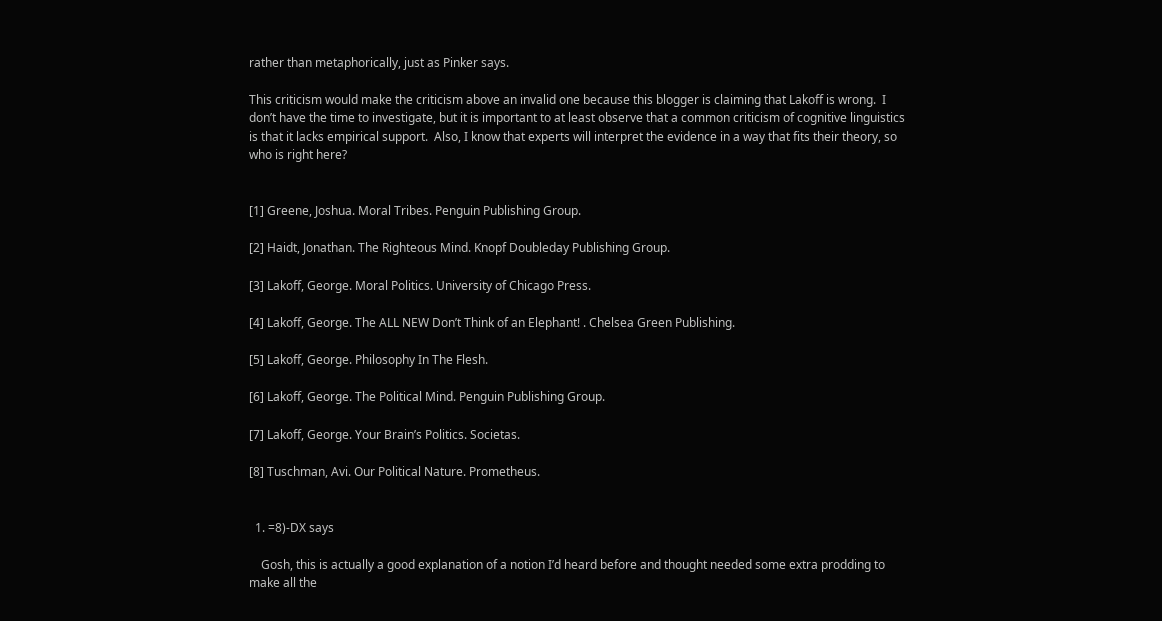rather than metaphorically, just as Pinker says.

This criticism would make the criticism above an invalid one because this blogger is claiming that Lakoff is wrong.  I don’t have the time to investigate, but it is important to at least observe that a common criticism of cognitive linguistics is that it lacks empirical support.  Also, I know that experts will interpret the evidence in a way that fits their theory, so who is right here?


[1] Greene, Joshua. Moral Tribes. Penguin Publishing Group.

[2] Haidt, Jonathan. The Righteous Mind. Knopf Doubleday Publishing Group.

[3] Lakoff, George. Moral Politics. University of Chicago Press.

[4] Lakoff, George. The ALL NEW Don’t Think of an Elephant! . Chelsea Green Publishing.

[5] Lakoff, George. Philosophy In The Flesh.

[6] Lakoff, George. The Political Mind. Penguin Publishing Group.

[7] Lakoff, George. Your Brain’s Politics. Societas.

[8] Tuschman, Avi. Our Political Nature. Prometheus.


  1. =8)-DX says

    Gosh, this is actually a good explanation of a notion I’d heard before and thought needed some extra prodding to make all the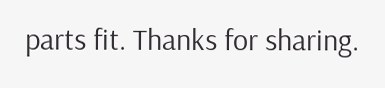parts fit. Thanks for sharing.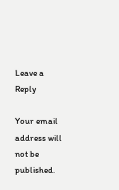Leave a Reply

Your email address will not be published.